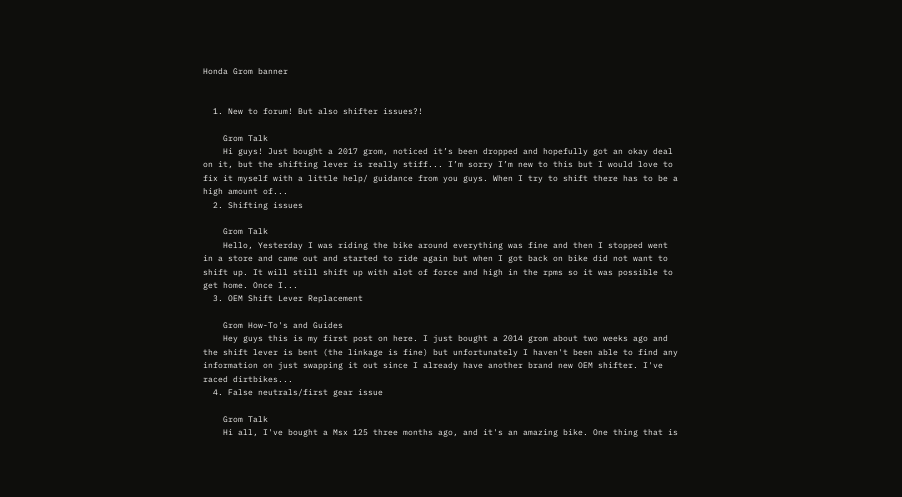Honda Grom banner


  1. New to forum! But also shifter issues?!

    Grom Talk
    Hi guys! Just bought a 2017 grom, noticed it’s been dropped and hopefully got an okay deal on it, but the shifting lever is really stiff... I’m sorry I’m new to this but I would love to fix it myself with a little help/ guidance from you guys. When I try to shift there has to be a high amount of...
  2. Shifting issues

    Grom Talk
    Hello, Yesterday I was riding the bike around everything was fine and then I stopped went in a store and came out and started to ride again but when I got back on bike did not want to shift up. It will still shift up with alot of force and high in the rpms so it was possible to get home. Once I...
  3. OEM Shift Lever Replacement

    Grom How-To's and Guides
    Hey guys this is my first post on here. I just bought a 2014 grom about two weeks ago and the shift lever is bent (the linkage is fine) but unfortunately I haven't been able to find any information on just swapping it out since I already have another brand new OEM shifter. I've raced dirtbikes...
  4. False neutrals/first gear issue

    Grom Talk
    Hi all, I've bought a Msx 125 three months ago, and it's an amazing bike. One thing that is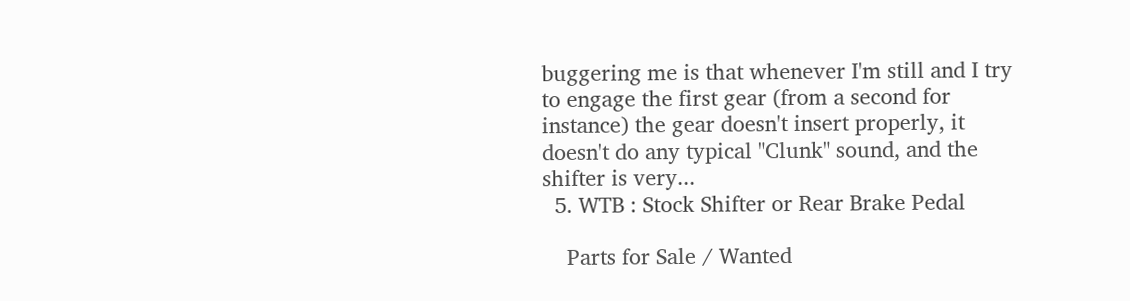buggering me is that whenever I'm still and I try to engage the first gear (from a second for instance) the gear doesn't insert properly, it doesn't do any typical "Clunk" sound, and the shifter is very...
  5. WTB : Stock Shifter or Rear Brake Pedal

    Parts for Sale / Wanted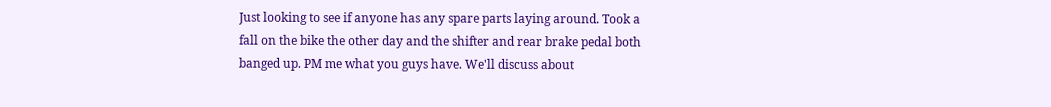Just looking to see if anyone has any spare parts laying around. Took a fall on the bike the other day and the shifter and rear brake pedal both banged up. PM me what you guys have. We'll discuss about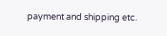payment and shipping etc.